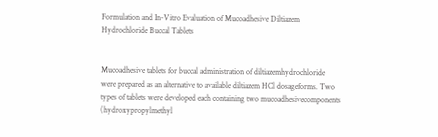Formulation and In-Vitro Evaluation of Mucoadhesive Diltiazem Hydrochloride Buccal Tablets


Mucoadhesive tablets for buccal administration of diltiazemhydrochloride were prepared as an alternative to available diltiazem HCl dosageforms. Two types of tablets were developed each containing two mucoadhesivecomponents (hydroxypropylmethyl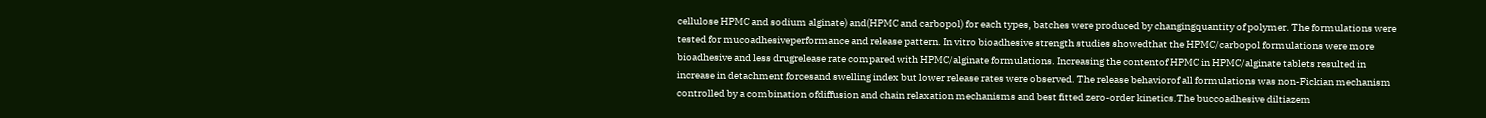cellulose HPMC and sodium alginate) and(HPMC and carbopol) for each types, batches were produced by changingquantity of polymer. The formulations were tested for mucoadhesiveperformance and release pattern. In vitro bioadhesive strength studies showedthat the HPMC/carbopol formulations were more bioadhesive and less drugrelease rate compared with HPMC/alginate formulations. Increasing the contentof HPMC in HPMC/alginate tablets resulted in increase in detachment forcesand swelling index but lower release rates were observed. The release behaviorof all formulations was non-Fickian mechanism controlled by a combination ofdiffusion and chain relaxation mechanisms and best fitted zero-order kinetics.The buccoadhesive diltiazem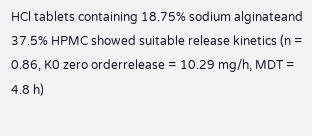HCl tablets containing 18.75% sodium alginateand 37.5% HPMC showed suitable release kinetics (n = 0.86, K0 zero orderrelease = 10.29 mg/h, MDT = 4.8 h)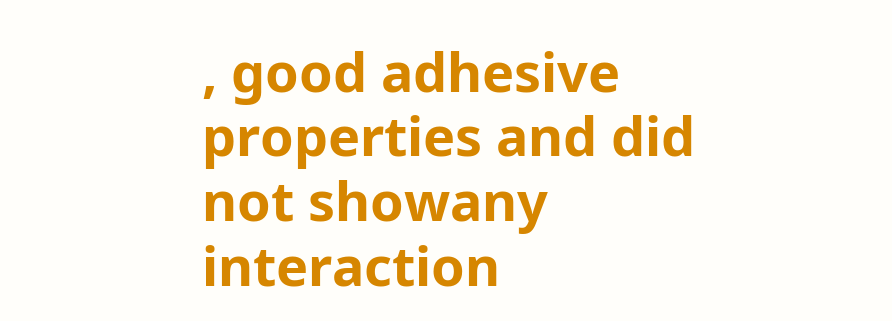, good adhesive properties and did not showany interaction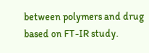between polymers and drug based on FT-IR study.